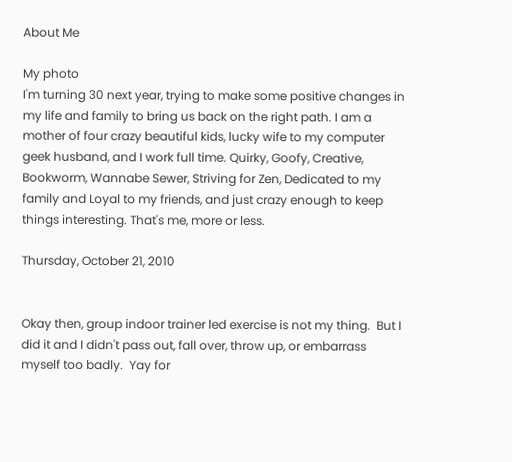About Me

My photo
I'm turning 30 next year, trying to make some positive changes in my life and family to bring us back on the right path. I am a mother of four crazy beautiful kids, lucky wife to my computer geek husband, and I work full time. Quirky, Goofy, Creative, Bookworm, Wannabe Sewer, Striving for Zen, Dedicated to my family and Loyal to my friends, and just crazy enough to keep things interesting. That's me, more or less.

Thursday, October 21, 2010


Okay then, group indoor trainer led exercise is not my thing.  But I did it and I didn't pass out, fall over, throw up, or embarrass myself too badly.  Yay for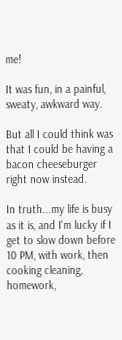me!

It was fun, in a painful, sweaty, awkward way.

But all I could think was that I could be having a bacon cheeseburger right now instead.

In truth...my life is busy as it is, and I'm lucky if I get to slow down before 10 PM, with work, then cooking cleaning, homework,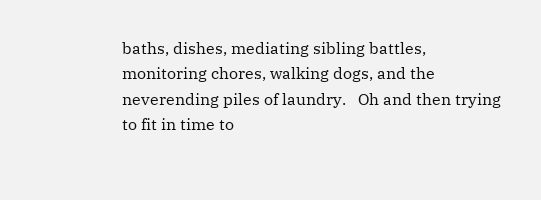baths, dishes, mediating sibling battles, monitoring chores, walking dogs, and the neverending piles of laundry.   Oh and then trying to fit in time to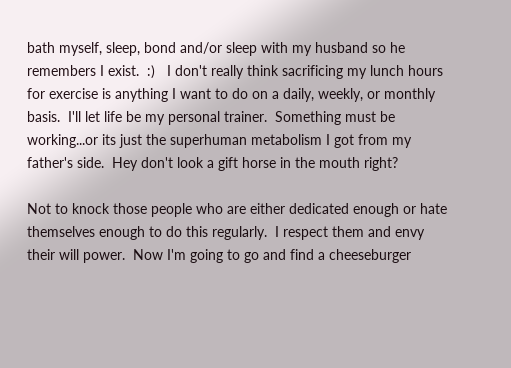bath myself, sleep, bond and/or sleep with my husband so he remembers I exist.  :)   I don't really think sacrificing my lunch hours for exercise is anything I want to do on a daily, weekly, or monthly basis.  I'll let life be my personal trainer.  Something must be working...or its just the superhuman metabolism I got from my father's side.  Hey don't look a gift horse in the mouth right?

Not to knock those people who are either dedicated enough or hate themselves enough to do this regularly.  I respect them and envy their will power.  Now I'm going to go and find a cheeseburger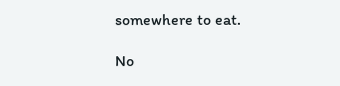somewhere to eat.

No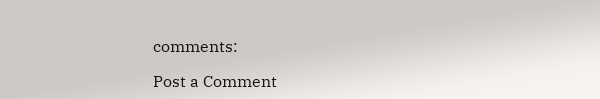comments:

Post a Comment